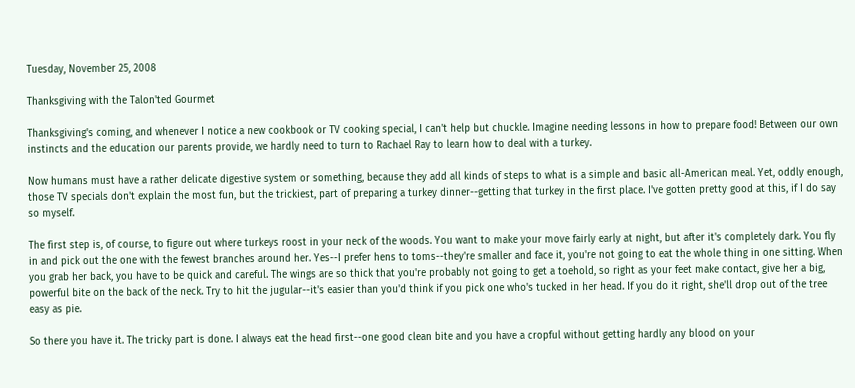Tuesday, November 25, 2008

Thanksgiving with the Talon'ted Gourmet

Thanksgiving's coming, and whenever I notice a new cookbook or TV cooking special, I can't help but chuckle. Imagine needing lessons in how to prepare food! Between our own instincts and the education our parents provide, we hardly need to turn to Rachael Ray to learn how to deal with a turkey.

Now humans must have a rather delicate digestive system or something, because they add all kinds of steps to what is a simple and basic all-American meal. Yet, oddly enough, those TV specials don't explain the most fun, but the trickiest, part of preparing a turkey dinner--getting that turkey in the first place. I've gotten pretty good at this, if I do say so myself.

The first step is, of course, to figure out where turkeys roost in your neck of the woods. You want to make your move fairly early at night, but after it's completely dark. You fly in and pick out the one with the fewest branches around her. Yes--I prefer hens to toms--they're smaller and face it, you're not going to eat the whole thing in one sitting. When you grab her back, you have to be quick and careful. The wings are so thick that you're probably not going to get a toehold, so right as your feet make contact, give her a big, powerful bite on the back of the neck. Try to hit the jugular--it's easier than you'd think if you pick one who's tucked in her head. If you do it right, she'll drop out of the tree easy as pie.

So there you have it. The tricky part is done. I always eat the head first--one good clean bite and you have a cropful without getting hardly any blood on your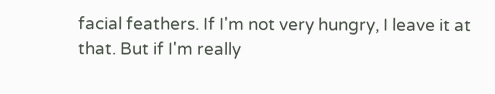facial feathers. If I'm not very hungry, I leave it at that. But if I'm really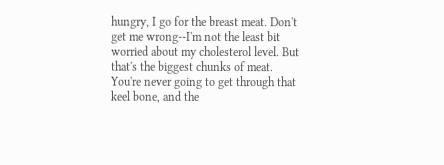hungry, I go for the breast meat. Don't get me wrong--I'm not the least bit worried about my cholesterol level. But that's the biggest chunks of meat. You're never going to get through that keel bone, and the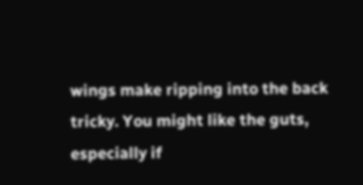wings make ripping into the back tricky. You might like the guts, especially if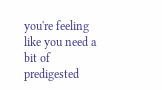you're feeling like you need a bit of predigested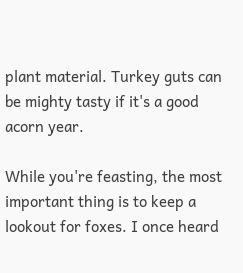plant material. Turkey guts can be mighty tasty if it's a good acorn year.

While you're feasting, the most important thing is to keep a lookout for foxes. I once heard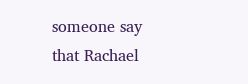someone say that Rachael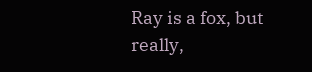Ray is a fox, but really,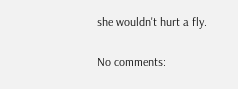she wouldn't hurt a fly.

No comments: